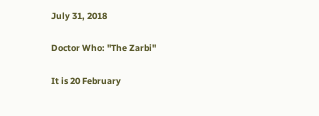July 31, 2018

Doctor Who: "The Zarbi"

It is 20 February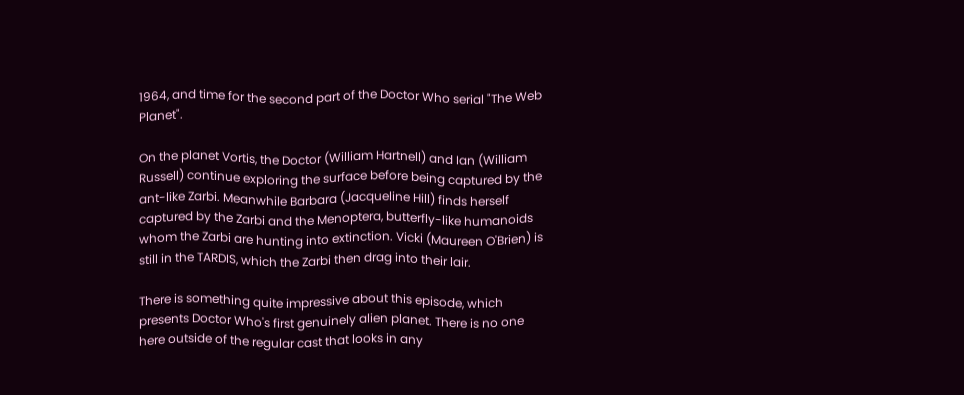1964, and time for the second part of the Doctor Who serial "The Web Planet".

On the planet Vortis, the Doctor (William Hartnell) and Ian (William Russell) continue exploring the surface before being captured by the ant-like Zarbi. Meanwhile Barbara (Jacqueline Hill) finds herself captured by the Zarbi and the Menoptera, butterfly-like humanoids whom the Zarbi are hunting into extinction. Vicki (Maureen O'Brien) is still in the TARDIS, which the Zarbi then drag into their lair.

There is something quite impressive about this episode, which presents Doctor Who's first genuinely alien planet. There is no one here outside of the regular cast that looks in any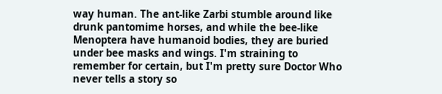way human. The ant-like Zarbi stumble around like drunk pantomime horses, and while the bee-like Menoptera have humanoid bodies, they are buried under bee masks and wings. I'm straining to remember for certain, but I'm pretty sure Doctor Who never tells a story so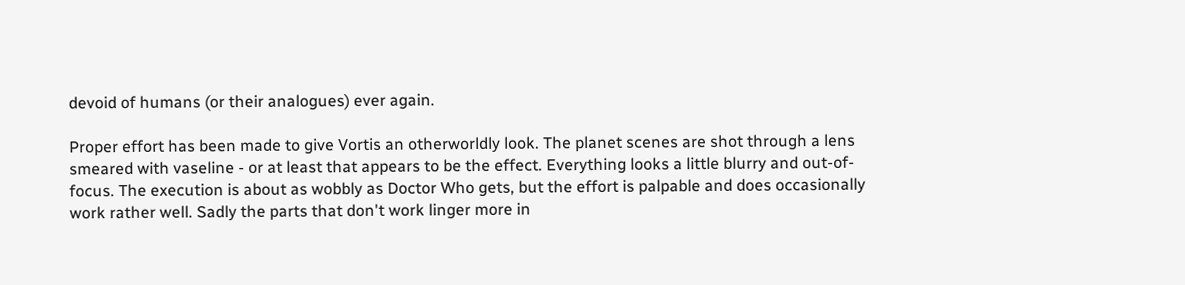devoid of humans (or their analogues) ever again.

Proper effort has been made to give Vortis an otherworldly look. The planet scenes are shot through a lens smeared with vaseline - or at least that appears to be the effect. Everything looks a little blurry and out-of-focus. The execution is about as wobbly as Doctor Who gets, but the effort is palpable and does occasionally work rather well. Sadly the parts that don't work linger more in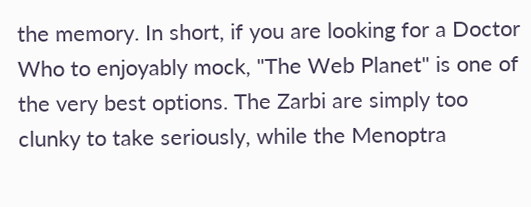the memory. In short, if you are looking for a Doctor Who to enjoyably mock, "The Web Planet" is one of the very best options. The Zarbi are simply too clunky to take seriously, while the Menoptra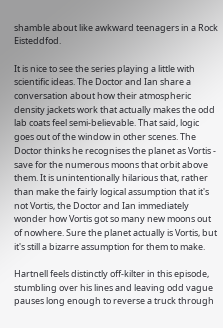shamble about like awkward teenagers in a Rock Eisteddfod.

It is nice to see the series playing a little with scientific ideas. The Doctor and Ian share a conversation about how their atmospheric density jackets work that actually makes the odd lab coats feel semi-believable. That said, logic goes out of the window in other scenes. The Doctor thinks he recognises the planet as Vortis - save for the numerous moons that orbit above them. It is unintentionally hilarious that, rather than make the fairly logical assumption that it's not Vortis, the Doctor and Ian immediately wonder how Vortis got so many new moons out of nowhere. Sure the planet actually is Vortis, but it's still a bizarre assumption for them to make.

Hartnell feels distinctly off-kilter in this episode, stumbling over his lines and leaving odd vague pauses long enough to reverse a truck through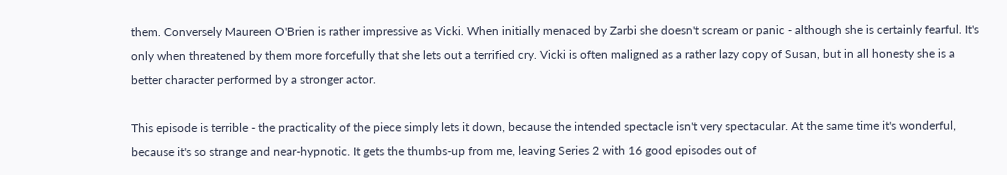them. Conversely Maureen O'Brien is rather impressive as Vicki. When initially menaced by Zarbi she doesn't scream or panic - although she is certainly fearful. It's only when threatened by them more forcefully that she lets out a terrified cry. Vicki is often maligned as a rather lazy copy of Susan, but in all honesty she is a better character performed by a stronger actor.

This episode is terrible - the practicality of the piece simply lets it down, because the intended spectacle isn't very spectacular. At the same time it's wonderful, because it's so strange and near-hypnotic. It gets the thumbs-up from me, leaving Series 2 with 16 good episodes out of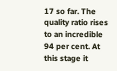17 so far. The quality ratio rises to an incredible 94 per cent. At this stage it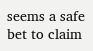seems a safe bet to claim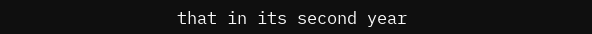that in its second year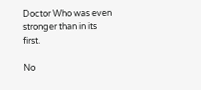Doctor Who was even stronger than in its first.

No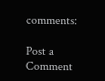comments:

Post a Comment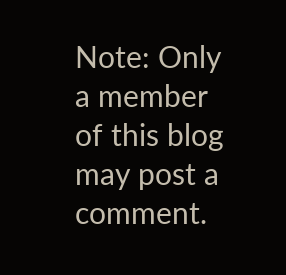Note: Only a member of this blog may post a comment.